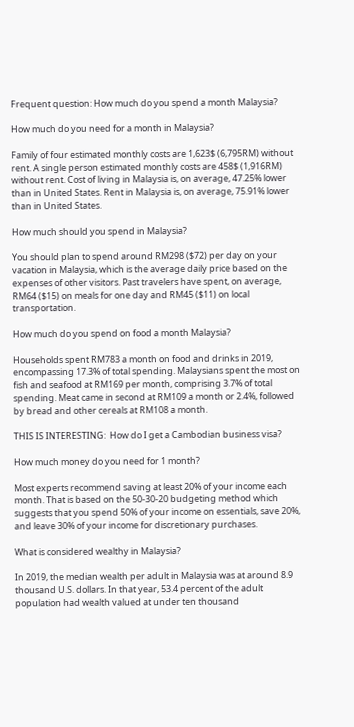Frequent question: How much do you spend a month Malaysia?

How much do you need for a month in Malaysia?

Family of four estimated monthly costs are 1,623$ (6,795RM) without rent. A single person estimated monthly costs are 458$ (1,916RM) without rent. Cost of living in Malaysia is, on average, 47.25% lower than in United States. Rent in Malaysia is, on average, 75.91% lower than in United States.

How much should you spend in Malaysia?

You should plan to spend around RM298 ($72) per day on your vacation in Malaysia, which is the average daily price based on the expenses of other visitors. Past travelers have spent, on average, RM64 ($15) on meals for one day and RM45 ($11) on local transportation.

How much do you spend on food a month Malaysia?

Households spent RM783 a month on food and drinks in 2019, encompassing 17.3% of total spending. Malaysians spent the most on fish and seafood at RM169 per month, comprising 3.7% of total spending. Meat came in second at RM109 a month or 2.4%, followed by bread and other cereals at RM108 a month.

THIS IS INTERESTING:  How do I get a Cambodian business visa?

How much money do you need for 1 month?

Most experts recommend saving at least 20% of your income each month. That is based on the 50-30-20 budgeting method which suggests that you spend 50% of your income on essentials, save 20%, and leave 30% of your income for discretionary purchases.

What is considered wealthy in Malaysia?

In 2019, the median wealth per adult in Malaysia was at around 8.9 thousand U.S. dollars. In that year, 53.4 percent of the adult population had wealth valued at under ten thousand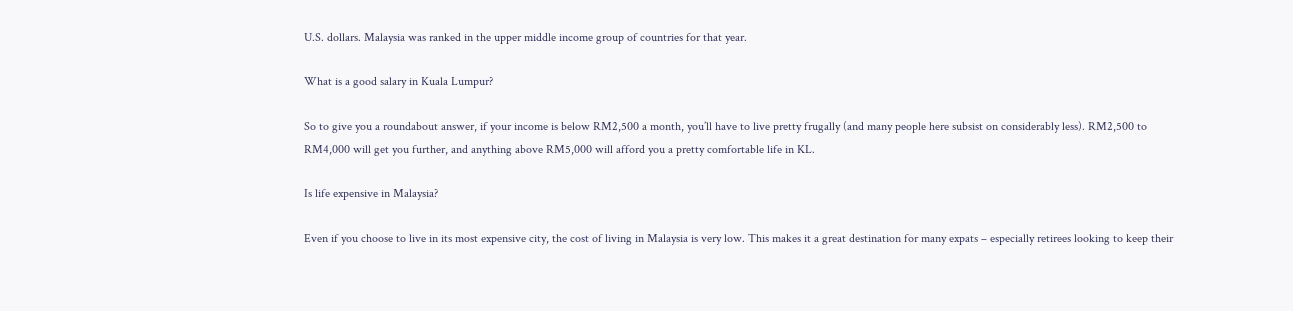U.S. dollars. Malaysia was ranked in the upper middle income group of countries for that year.

What is a good salary in Kuala Lumpur?

So to give you a roundabout answer, if your income is below RM2,500 a month, you’ll have to live pretty frugally (and many people here subsist on considerably less). RM2,500 to RM4,000 will get you further, and anything above RM5,000 will afford you a pretty comfortable life in KL.

Is life expensive in Malaysia?

Even if you choose to live in its most expensive city, the cost of living in Malaysia is very low. This makes it a great destination for many expats – especially retirees looking to keep their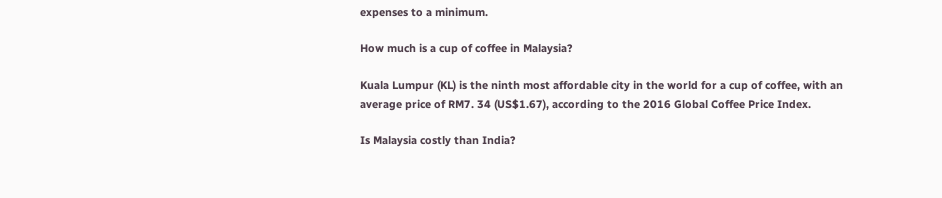expenses to a minimum.

How much is a cup of coffee in Malaysia?

Kuala Lumpur (KL) is the ninth most affordable city in the world for a cup of coffee, with an average price of RM7. 34 (US$1.67), according to the 2016 Global Coffee Price Index.

Is Malaysia costly than India?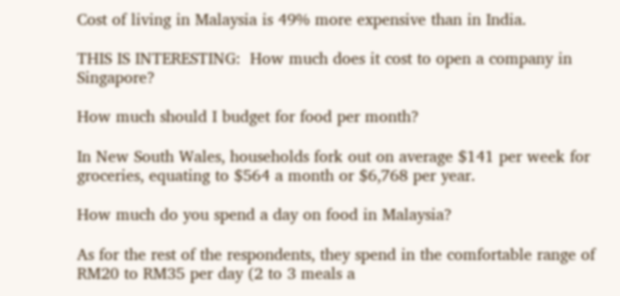Cost of living in Malaysia is 49% more expensive than in India.

THIS IS INTERESTING:  How much does it cost to open a company in Singapore?

How much should I budget for food per month?

In New South Wales, households fork out on average $141 per week for groceries, equating to $564 a month or $6,768 per year.

How much do you spend a day on food in Malaysia?

As for the rest of the respondents, they spend in the comfortable range of RM20 to RM35 per day (2 to 3 meals a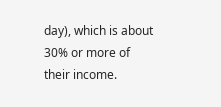day), which is about 30% or more of their income.